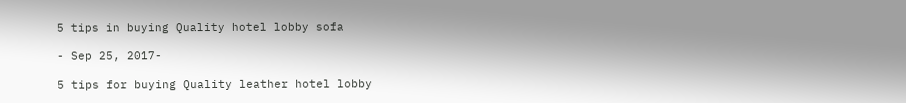5 tips in buying Quality hotel lobby sofa

- Sep 25, 2017-

5 tips for buying Quality leather hotel lobby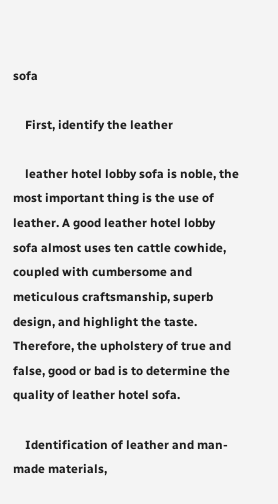sofa

    First, identify the leather

    leather hotel lobby sofa is noble, the most important thing is the use of leather. A good leather hotel lobby sofa almost uses ten cattle cowhide, coupled with cumbersome and meticulous craftsmanship, superb design, and highlight the taste. Therefore, the upholstery of true and false, good or bad is to determine the quality of leather hotel sofa.

    Identification of leather and man-made materials,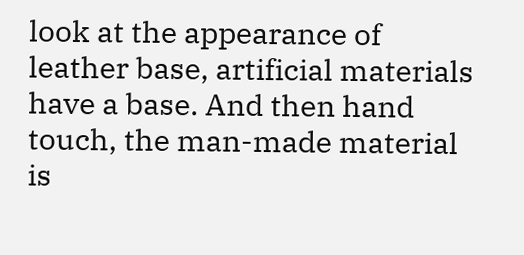look at the appearance of leather base, artificial materials have a base. And then hand touch, the man-made material is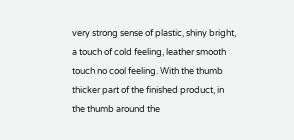very strong sense of plastic, shiny bright, a touch of cold feeling, leather smooth touch no cool feeling. With the thumb thicker part of the finished product, in the thumb around the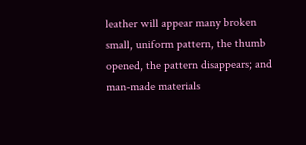leather will appear many broken small, uniform pattern, the thumb opened, the pattern disappears; and man-made materials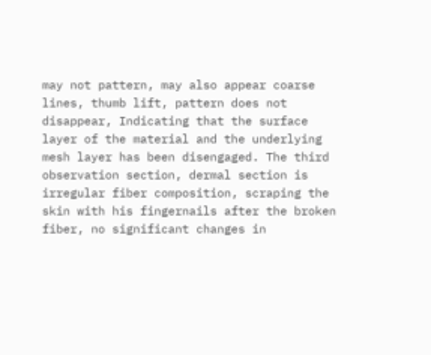may not pattern, may also appear coarse lines, thumb lift, pattern does not disappear, Indicating that the surface layer of the material and the underlying mesh layer has been disengaged. The third observation section, dermal section is irregular fiber composition, scraping the skin with his fingernails after the broken fiber, no significant changes in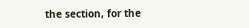the section, for the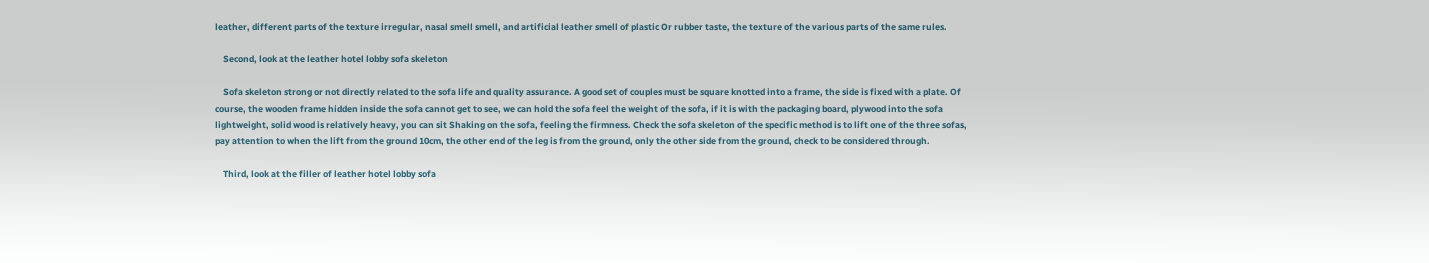leather, different parts of the texture irregular, nasal smell smell, and artificial leather smell of plastic Or rubber taste, the texture of the various parts of the same rules.

    Second, look at the leather hotel lobby sofa skeleton

    Sofa skeleton strong or not directly related to the sofa life and quality assurance. A good set of couples must be square knotted into a frame, the side is fixed with a plate. Of course, the wooden frame hidden inside the sofa cannot get to see, we can hold the sofa feel the weight of the sofa, if it is with the packaging board, plywood into the sofa lightweight, solid wood is relatively heavy, you can sit Shaking on the sofa, feeling the firmness. Check the sofa skeleton of the specific method is to lift one of the three sofas, pay attention to when the lift from the ground 10cm, the other end of the leg is from the ground, only the other side from the ground, check to be considered through.

    Third, look at the filler of leather hotel lobby sofa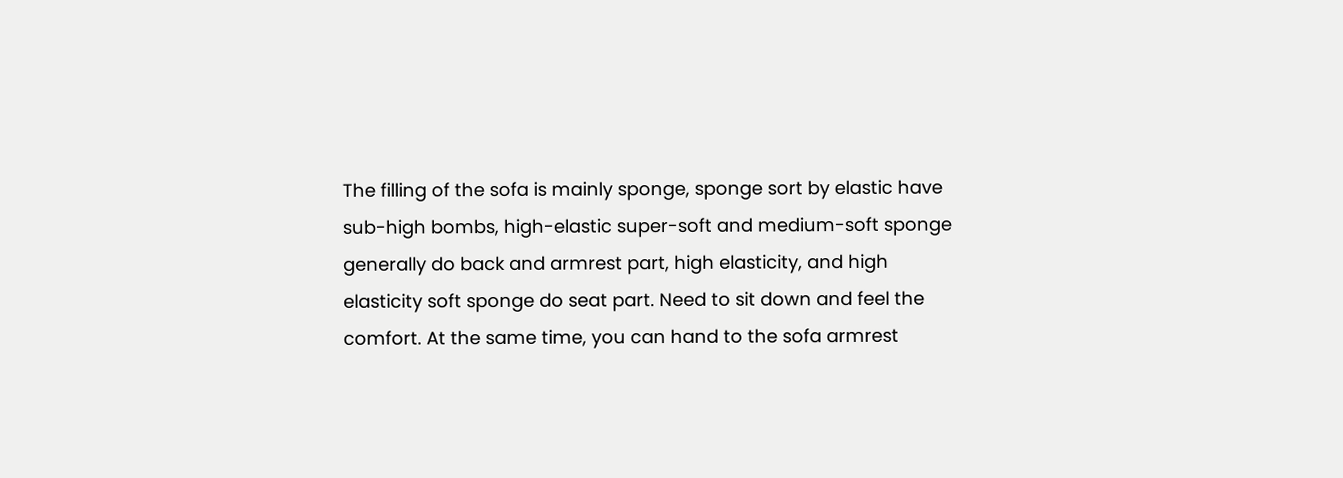The filling of the sofa is mainly sponge, sponge sort by elastic have sub-high bombs, high-elastic super-soft and medium-soft sponge generally do back and armrest part, high elasticity, and high elasticity soft sponge do seat part. Need to sit down and feel the comfort. At the same time, you can hand to the sofa armrest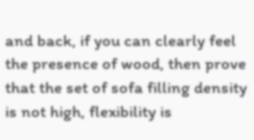and back, if you can clearly feel the presence of wood, then prove that the set of sofa filling density is not high, flexibility is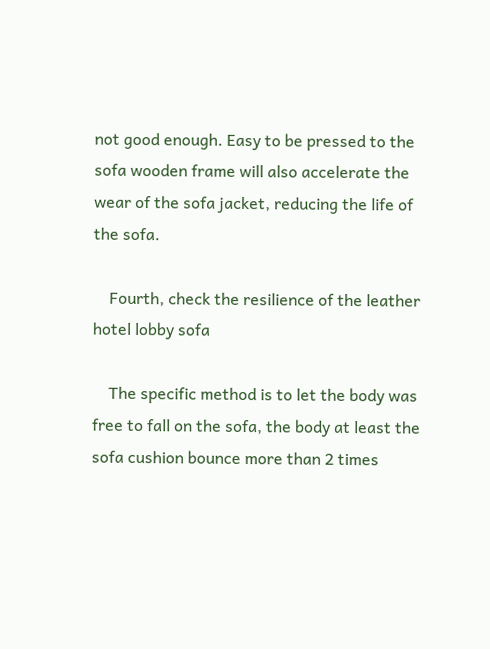not good enough. Easy to be pressed to the sofa wooden frame will also accelerate the wear of the sofa jacket, reducing the life of the sofa.

    Fourth, check the resilience of the leather hotel lobby sofa

    The specific method is to let the body was free to fall on the sofa, the body at least the sofa cushion bounce more than 2 times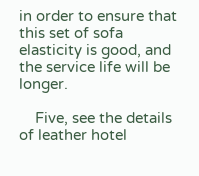in order to ensure that this set of sofa elasticity is good, and the service life will be longer.

    Five, see the details of leather hotel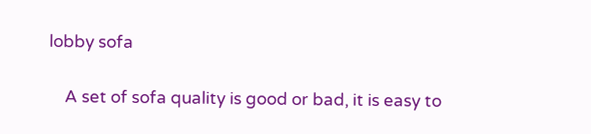lobby sofa

    A set of sofa quality is good or bad, it is easy to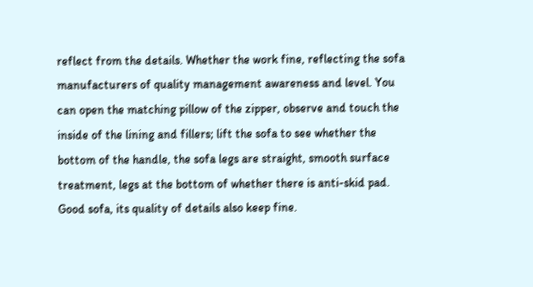reflect from the details. Whether the work fine, reflecting the sofa manufacturers of quality management awareness and level. You can open the matching pillow of the zipper, observe and touch the inside of the lining and fillers; lift the sofa to see whether the bottom of the handle, the sofa legs are straight, smooth surface treatment, legs at the bottom of whether there is anti-skid pad. Good sofa, its quality of details also keep fine.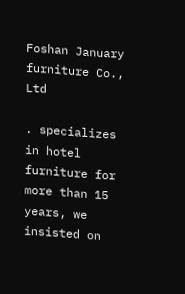Foshan January furniture Co., Ltd

. specializes in hotel furniture for more than 15 years, we insisted on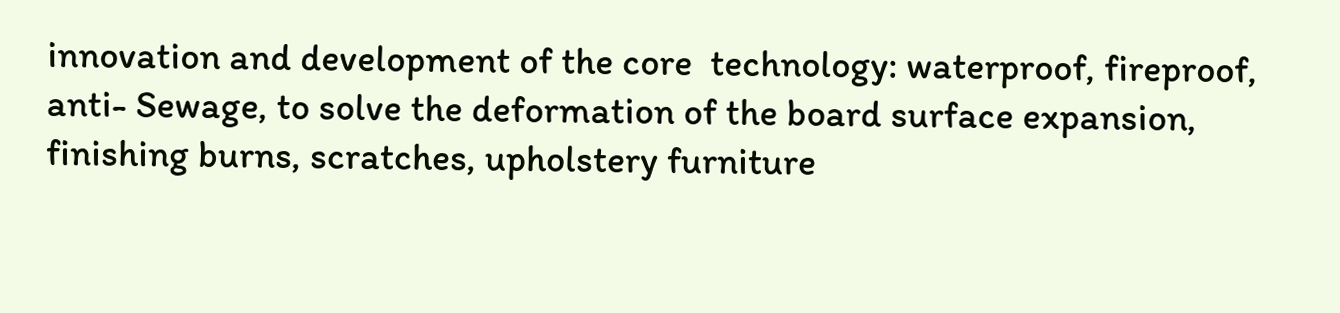innovation and development of the core  technology: waterproof, fireproof, anti- Sewage, to solve the deformation of the board surface expansion, finishing burns, scratches, upholstery furniture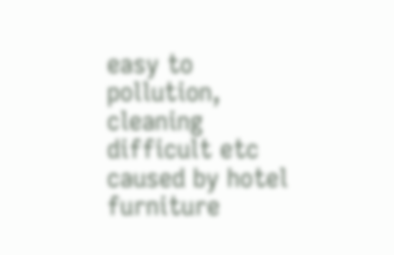easy to pollution, cleaning difficult etc caused by hotel furniture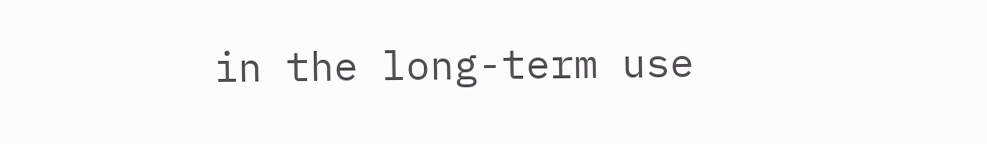in the long-term use